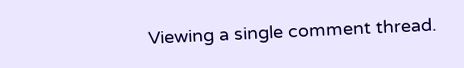Viewing a single comment thread.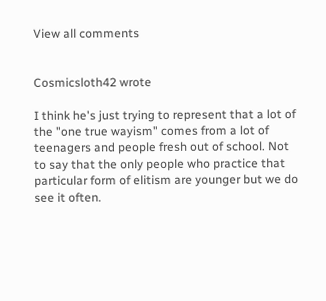View all comments


Cosmicsloth42 wrote

I think he's just trying to represent that a lot of the "one true wayism" comes from a lot of teenagers and people fresh out of school. Not to say that the only people who practice that particular form of elitism are younger but we do see it often.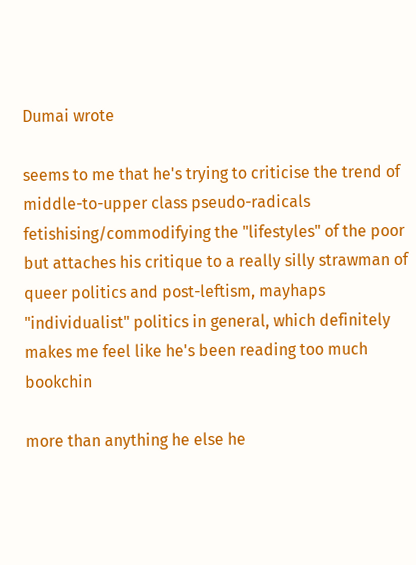Dumai wrote

seems to me that he's trying to criticise the trend of middle-to-upper class pseudo-radicals fetishising/commodifying the "lifestyles" of the poor but attaches his critique to a really silly strawman of queer politics and post-leftism, mayhaps "individualist" politics in general, which definitely makes me feel like he's been reading too much bookchin

more than anything he else he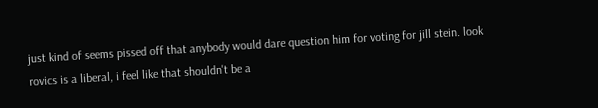just kind of seems pissed off that anybody would dare question him for voting for jill stein. look rovics is a liberal, i feel like that shouldn't be a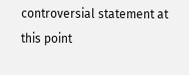controversial statement at this point